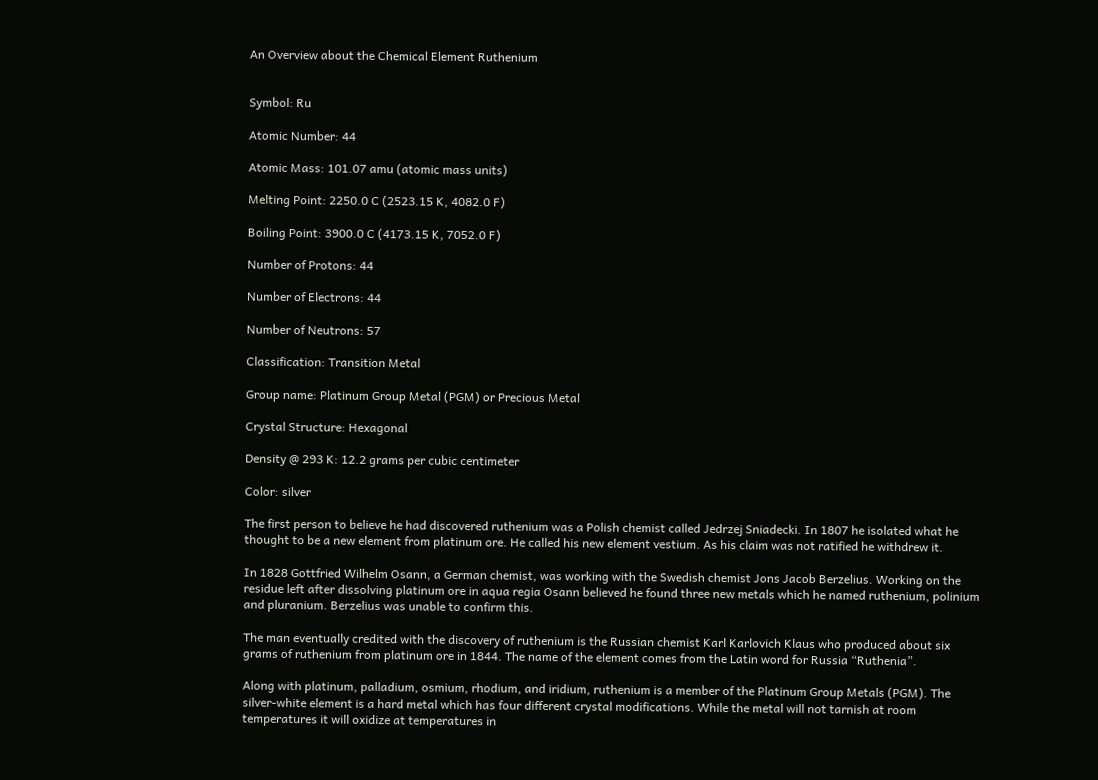An Overview about the Chemical Element Ruthenium


Symbol: Ru

Atomic Number: 44

Atomic Mass: 101.07 amu (atomic mass units)

Melting Point: 2250.0 C (2523.15 K, 4082.0 F)

Boiling Point: 3900.0 C (4173.15 K, 7052.0 F)

Number of Protons: 44

Number of Electrons: 44

Number of Neutrons: 57

Classification: Transition Metal

Group name: Platinum Group Metal (PGM) or Precious Metal

Crystal Structure: Hexagonal

Density @ 293 K: 12.2 grams per cubic centimeter

Color: silver

The first person to believe he had discovered ruthenium was a Polish chemist called Jedrzej Sniadecki. In 1807 he isolated what he thought to be a new element from platinum ore. He called his new element vestium. As his claim was not ratified he withdrew it.

In 1828 Gottfried Wilhelm Osann, a German chemist, was working with the Swedish chemist Jons Jacob Berzelius. Working on the residue left after dissolving platinum ore in aqua regia Osann believed he found three new metals which he named ruthenium, polinium and pluranium. Berzelius was unable to confirm this.

The man eventually credited with the discovery of ruthenium is the Russian chemist Karl Karlovich Klaus who produced about six grams of ruthenium from platinum ore in 1844. The name of the element comes from the Latin word for Russia “Ruthenia”.

Along with platinum, palladium, osmium, rhodium, and iridium, ruthenium is a member of the Platinum Group Metals (PGM). The silver-white element is a hard metal which has four different crystal modifications. While the metal will not tarnish at room temperatures it will oxidize at temperatures in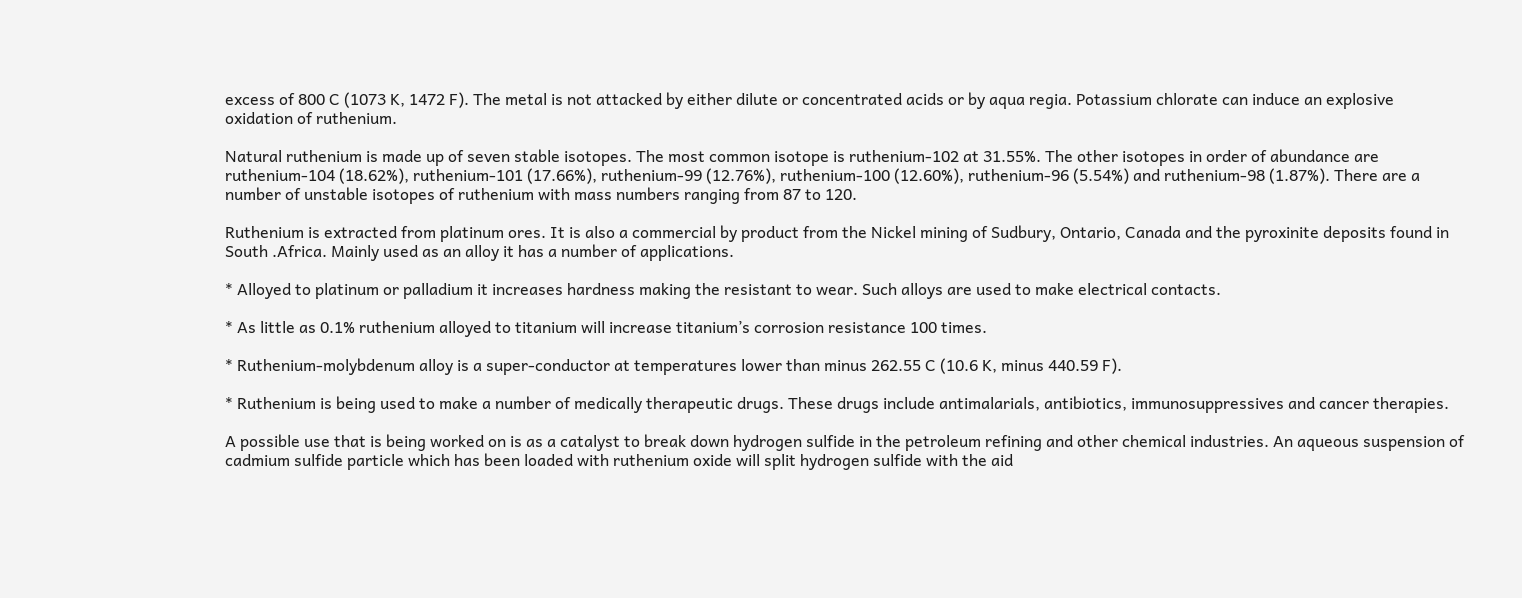excess of 800 C (1073 K, 1472 F). The metal is not attacked by either dilute or concentrated acids or by aqua regia. Potassium chlorate can induce an explosive oxidation of ruthenium.

Natural ruthenium is made up of seven stable isotopes. The most common isotope is ruthenium-102 at 31.55%. The other isotopes in order of abundance are ruthenium-104 (18.62%), ruthenium-101 (17.66%), ruthenium-99 (12.76%), ruthenium-100 (12.60%), ruthenium-96 (5.54%) and ruthenium-98 (1.87%). There are a number of unstable isotopes of ruthenium with mass numbers ranging from 87 to 120.

Ruthenium is extracted from platinum ores. It is also a commercial by product from the Nickel mining of Sudbury, Ontario, Canada and the pyroxinite deposits found in South .Africa. Mainly used as an alloy it has a number of applications.

* Alloyed to platinum or palladium it increases hardness making the resistant to wear. Such alloys are used to make electrical contacts.

* As little as 0.1% ruthenium alloyed to titanium will increase titanium’s corrosion resistance 100 times.

* Ruthenium-molybdenum alloy is a super-conductor at temperatures lower than minus 262.55 C (10.6 K, minus 440.59 F).

* Ruthenium is being used to make a number of medically therapeutic drugs. These drugs include antimalarials, antibiotics, immunosuppressives and cancer therapies.

A possible use that is being worked on is as a catalyst to break down hydrogen sulfide in the petroleum refining and other chemical industries. An aqueous suspension of cadmium sulfide particle which has been loaded with ruthenium oxide will split hydrogen sulfide with the aid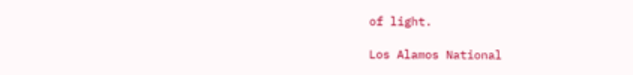of light.

Los Alamos National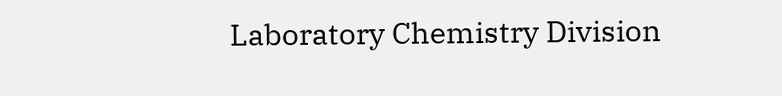Laboratory Chemistry Division